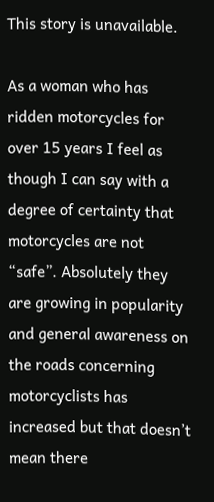This story is unavailable.

As a woman who has ridden motorcycles for over 15 years I feel as though I can say with a degree of certainty that motorcycles are not “safe”. Absolutely they are growing in popularity and general awareness on the roads concerning motorcyclists has increased but that doesn’t mean there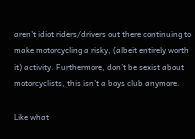aren’t idiot riders/drivers out there continuing to make motorcycling a risky, (albeit entirely worth it) activity. Furthermore, don’t be sexist about motorcyclists, this isn’t a boys club anymore.

Like what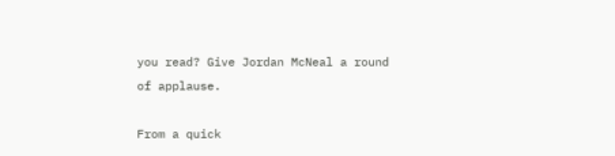you read? Give Jordan McNeal a round of applause.

From a quick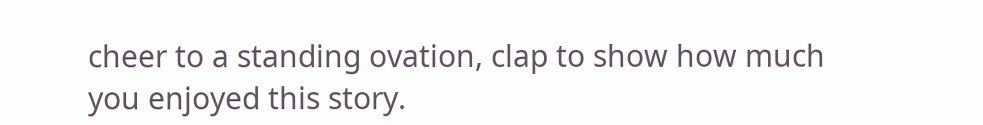cheer to a standing ovation, clap to show how much you enjoyed this story.